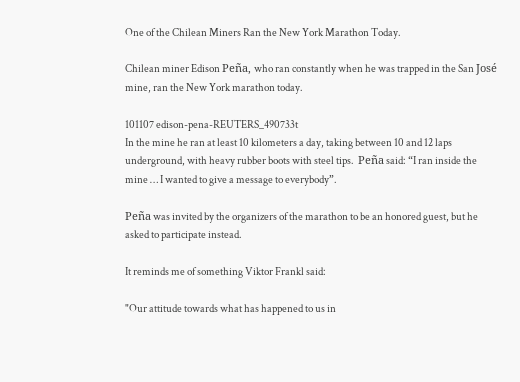One of the Chilean Miners Ran the New York Marathon Today.

Chilean miner Edison Peña, who ran constantly when he was trapped in the San José mine, ran the New York marathon today.

101107 edison-pena-REUTERS_490733t
In the mine he ran at least 10 kilometers a day, taking between 10 and 12 laps underground, with heavy rubber boots with steel tips.  Peña said: “I ran inside the mine … I wanted to give a message to everybody”.

Peña was invited by the organizers of the marathon to be an honored guest, but he asked to participate instead.

It reminds me of something Viktor Frankl said:

"Our attitude towards what has happened to us in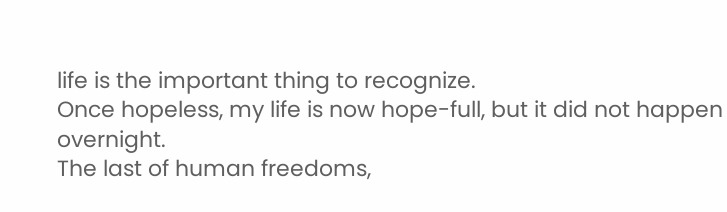life is the important thing to recognize.
Once hopeless, my life is now hope-full, but it did not happen overnight.
The last of human freedoms,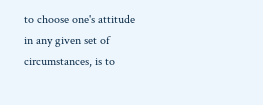to choose one's attitude in any given set of circumstances, is to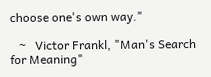choose one's own way."

   ~   Victor Frankl, "Man's Search for Meaning"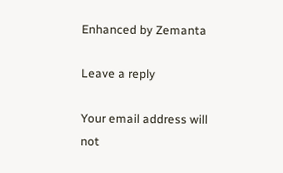Enhanced by Zemanta

Leave a reply

Your email address will not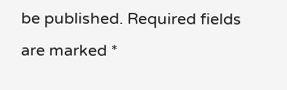be published. Required fields are marked *